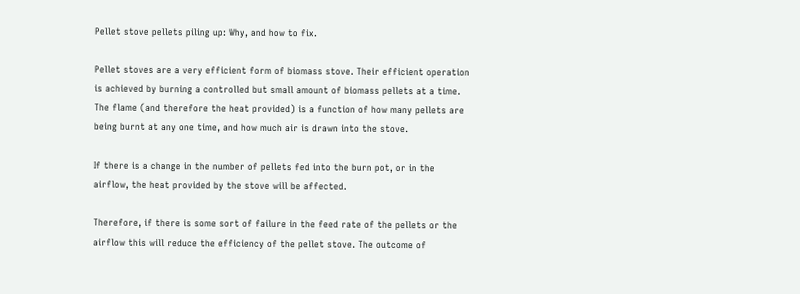Pellet stove pellets piling up: Why, and how to fix.

Pellet stoves are a very efficient form of biomass stove. Their efficient operation is achieved by burning a controlled but small amount of biomass pellets at a time. The flame (and therefore the heat provided) is a function of how many pellets are being burnt at any one time, and how much air is drawn into the stove.

If there is a change in the number of pellets fed into the burn pot, or in the airflow, the heat provided by the stove will be affected.

Therefore, if there is some sort of failure in the feed rate of the pellets or the airflow this will reduce the efficiency of the pellet stove. The outcome of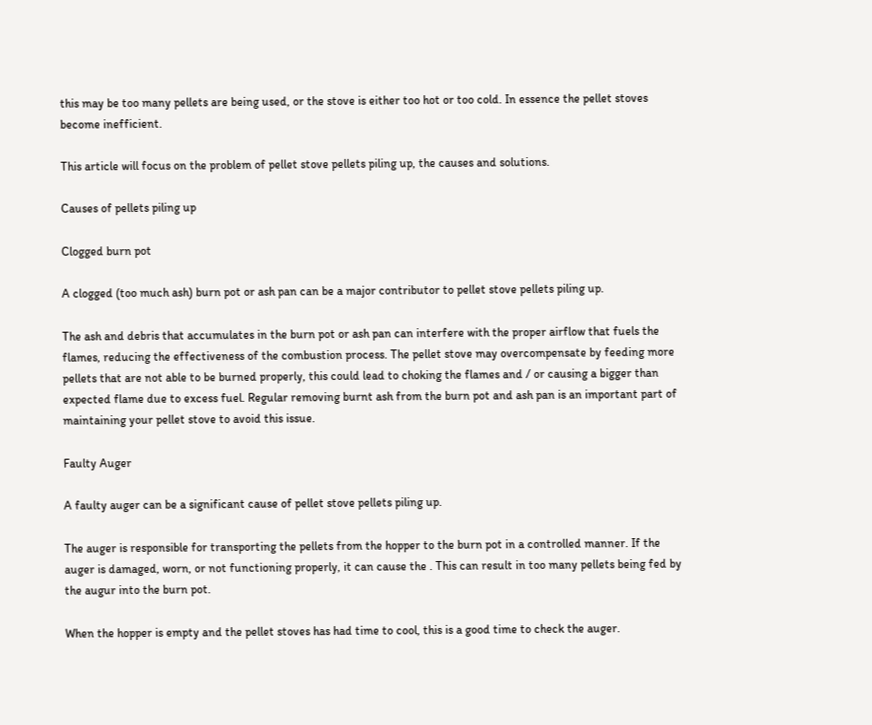this may be too many pellets are being used, or the stove is either too hot or too cold. In essence the pellet stoves become inefficient.

This article will focus on the problem of pellet stove pellets piling up, the causes and solutions.

Causes of pellets piling up

Clogged burn pot

A clogged (too much ash) burn pot or ash pan can be a major contributor to pellet stove pellets piling up.

The ash and debris that accumulates in the burn pot or ash pan can interfere with the proper airflow that fuels the flames, reducing the effectiveness of the combustion process. The pellet stove may overcompensate by feeding more pellets that are not able to be burned properly, this could lead to choking the flames and / or causing a bigger than expected flame due to excess fuel. Regular removing burnt ash from the burn pot and ash pan is an important part of maintaining your pellet stove to avoid this issue.

Faulty Auger

A faulty auger can be a significant cause of pellet stove pellets piling up.

The auger is responsible for transporting the pellets from the hopper to the burn pot in a controlled manner. If the auger is damaged, worn, or not functioning properly, it can cause the . This can result in too many pellets being fed by the augur into the burn pot.

When the hopper is empty and the pellet stoves has had time to cool, this is a good time to check the auger.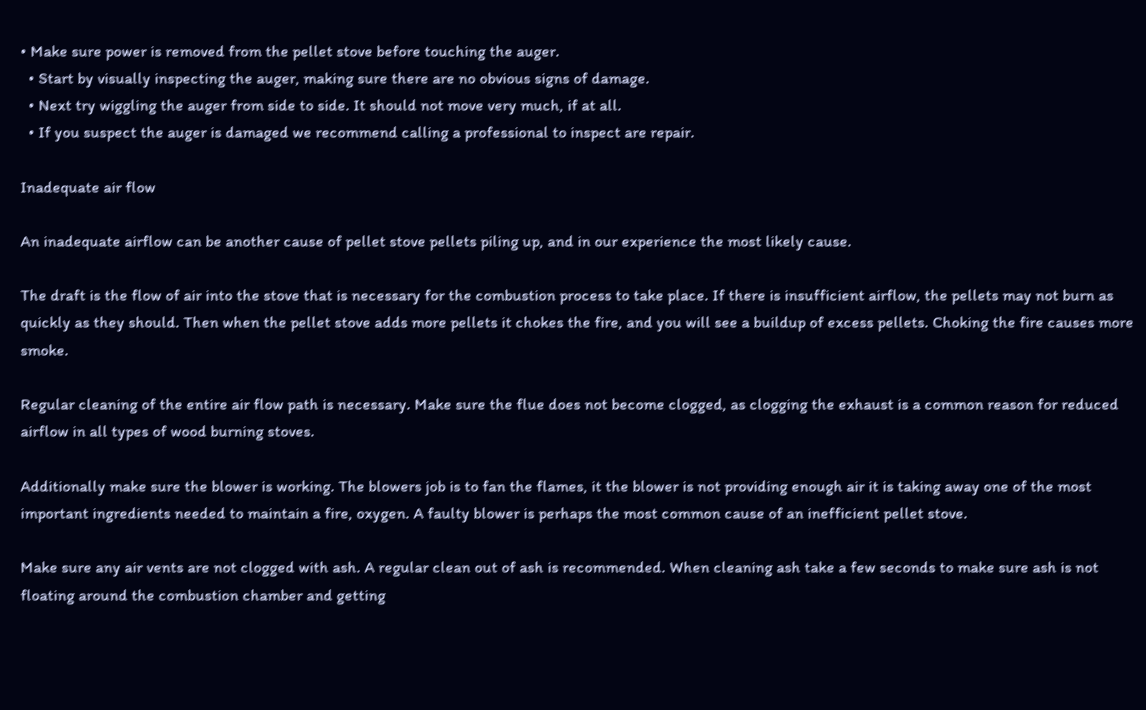• Make sure power is removed from the pellet stove before touching the auger.
  • Start by visually inspecting the auger, making sure there are no obvious signs of damage.
  • Next try wiggling the auger from side to side. It should not move very much, if at all.
  • If you suspect the auger is damaged we recommend calling a professional to inspect are repair.

Inadequate air flow

An inadequate airflow can be another cause of pellet stove pellets piling up, and in our experience the most likely cause.

The draft is the flow of air into the stove that is necessary for the combustion process to take place. If there is insufficient airflow, the pellets may not burn as quickly as they should. Then when the pellet stove adds more pellets it chokes the fire, and you will see a buildup of excess pellets. Choking the fire causes more smoke.

Regular cleaning of the entire air flow path is necessary. Make sure the flue does not become clogged, as clogging the exhaust is a common reason for reduced airflow in all types of wood burning stoves.

Additionally make sure the blower is working. The blowers job is to fan the flames, it the blower is not providing enough air it is taking away one of the most important ingredients needed to maintain a fire, oxygen. A faulty blower is perhaps the most common cause of an inefficient pellet stove.

Make sure any air vents are not clogged with ash. A regular clean out of ash is recommended. When cleaning ash take a few seconds to make sure ash is not floating around the combustion chamber and getting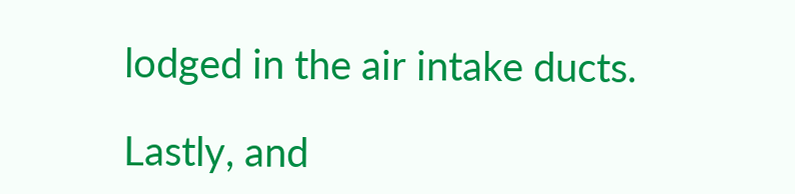lodged in the air intake ducts.

Lastly, and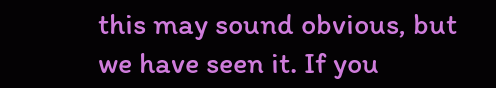this may sound obvious, but we have seen it. If you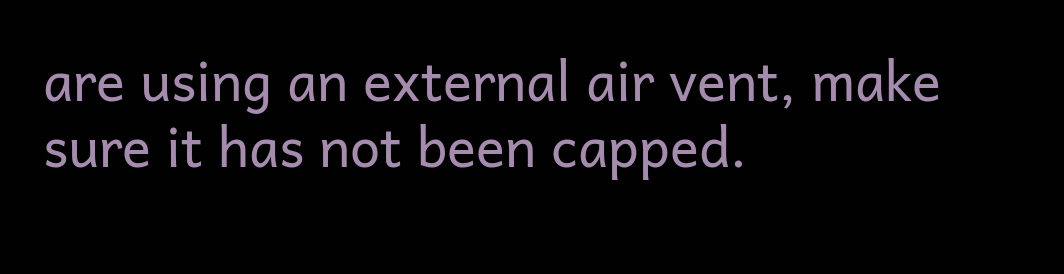are using an external air vent, make sure it has not been capped.